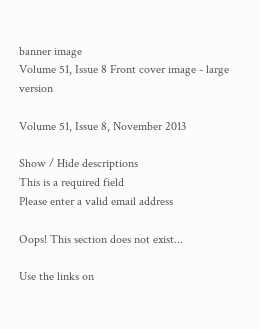banner image
Volume 51, Issue 8 Front cover image - large version

Volume 51, Issue 8, November 2013

Show / Hide descriptions
This is a required field
Please enter a valid email address

Oops! This section does not exist...

Use the links on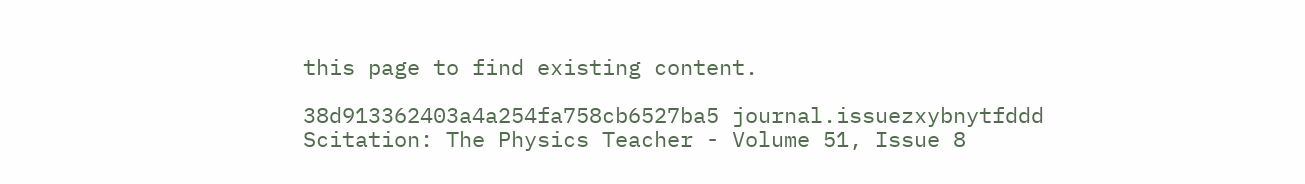this page to find existing content.

38d913362403a4a254fa758cb6527ba5 journal.issuezxybnytfddd
Scitation: The Physics Teacher - Volume 51, Issue 8